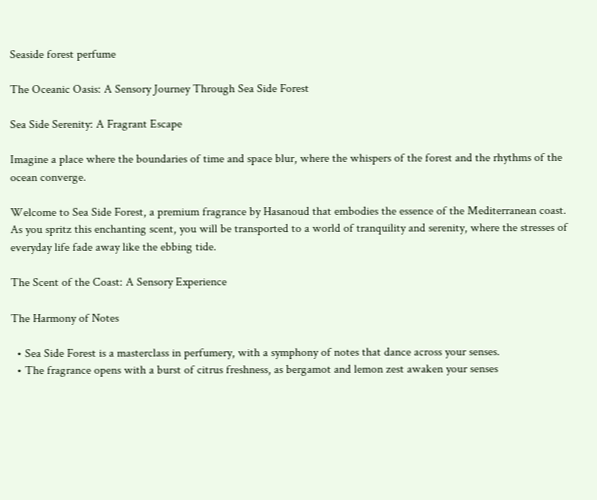Seaside forest perfume

The Oceanic Oasis: A Sensory Journey Through Sea Side Forest

Sea Side Serenity: A Fragrant Escape

Imagine a place where the boundaries of time and space blur, where the whispers of the forest and the rhythms of the ocean converge.

Welcome to Sea Side Forest, a premium fragrance by Hasanoud that embodies the essence of the Mediterranean coast. As you spritz this enchanting scent, you will be transported to a world of tranquility and serenity, where the stresses of everyday life fade away like the ebbing tide.

The Scent of the Coast: A Sensory Experience

The Harmony of Notes

  • Sea Side Forest is a masterclass in perfumery, with a symphony of notes that dance across your senses.
  • The fragrance opens with a burst of citrus freshness, as bergamot and lemon zest awaken your senses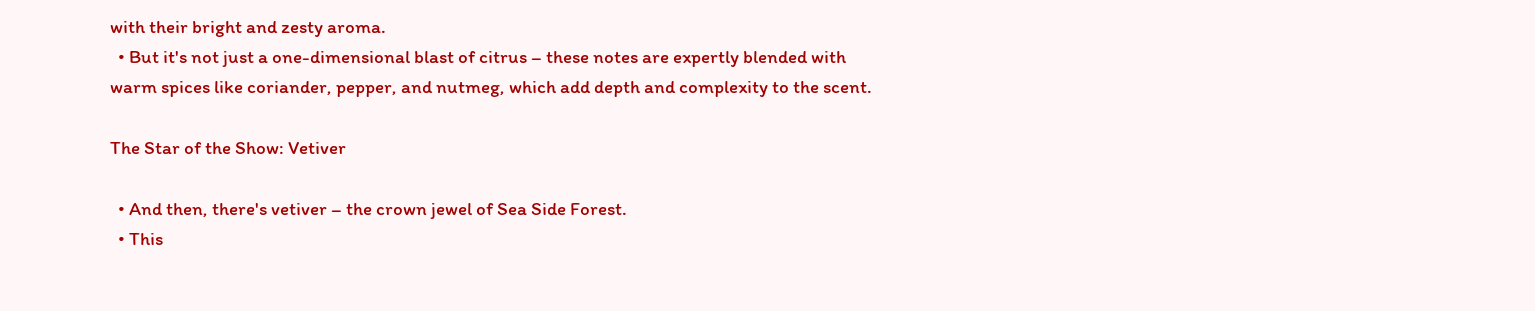with their bright and zesty aroma.
  • But it's not just a one-dimensional blast of citrus – these notes are expertly blended with warm spices like coriander, pepper, and nutmeg, which add depth and complexity to the scent.

The Star of the Show: Vetiver

  • And then, there's vetiver – the crown jewel of Sea Side Forest.
  • This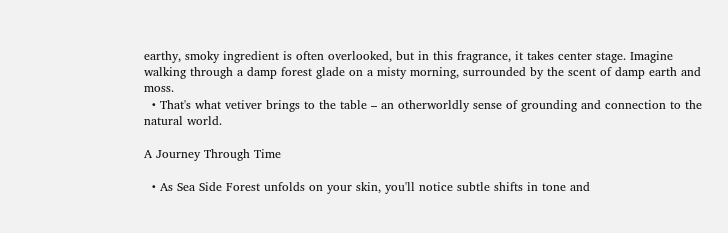earthy, smoky ingredient is often overlooked, but in this fragrance, it takes center stage. Imagine walking through a damp forest glade on a misty morning, surrounded by the scent of damp earth and moss.
  • That's what vetiver brings to the table – an otherworldly sense of grounding and connection to the natural world.

A Journey Through Time

  • As Sea Side Forest unfolds on your skin, you'll notice subtle shifts in tone and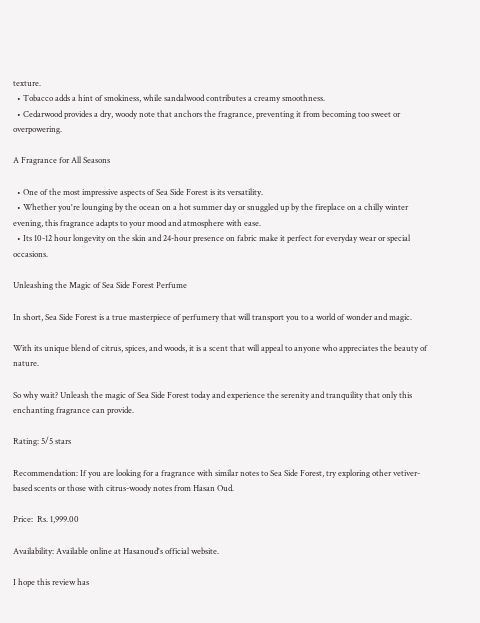texture.
  • Tobacco adds a hint of smokiness, while sandalwood contributes a creamy smoothness.
  • Cedarwood provides a dry, woody note that anchors the fragrance, preventing it from becoming too sweet or overpowering.

A Fragrance for All Seasons

  • One of the most impressive aspects of Sea Side Forest is its versatility.
  • Whether you're lounging by the ocean on a hot summer day or snuggled up by the fireplace on a chilly winter evening, this fragrance adapts to your mood and atmosphere with ease.
  • Its 10-12 hour longevity on the skin and 24-hour presence on fabric make it perfect for everyday wear or special occasions.

Unleashing the Magic of Sea Side Forest Perfume

In short, Sea Side Forest is a true masterpiece of perfumery that will transport you to a world of wonder and magic.

With its unique blend of citrus, spices, and woods, it is a scent that will appeal to anyone who appreciates the beauty of nature.

So why wait? Unleash the magic of Sea Side Forest today and experience the serenity and tranquility that only this enchanting fragrance can provide.

Rating: 5/5 stars

Recommendation: If you are looking for a fragrance with similar notes to Sea Side Forest, try exploring other vetiver-based scents or those with citrus-woody notes from Hasan Oud.

Price:  Rs. 1,999.00

Availability: Available online at Hasanoud's official website.

I hope this review has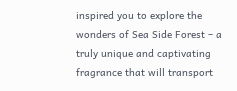inspired you to explore the wonders of Sea Side Forest – a truly unique and captivating fragrance that will transport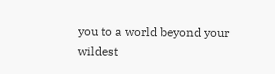you to a world beyond your wildest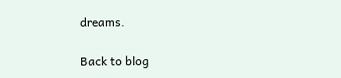dreams.

Back to blog